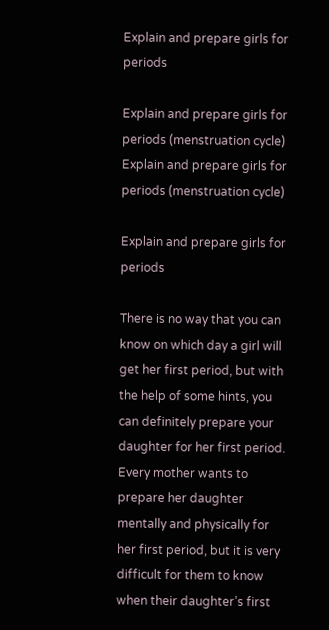Explain and prepare girls for periods

Explain and prepare girls for periods (menstruation cycle)
Explain and prepare girls for periods (menstruation cycle)

Explain and prepare girls for periods

There is no way that you can know on which day a girl will get her first period, but with the help of some hints, you can definitely prepare your daughter for her first period. Every mother wants to prepare her daughter mentally and physically for her first period, but it is very difficult for them to know when their daughter’s first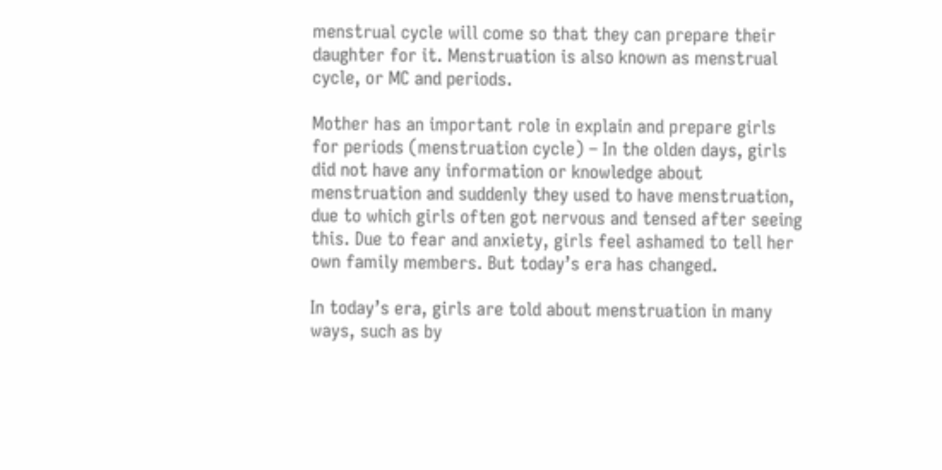menstrual cycle will come so that they can prepare their daughter for it. Menstruation is also known as menstrual cycle, or MC and periods.

Mother has an important role in explain and prepare girls for periods (menstruation cycle) – In the olden days, girls did not have any information or knowledge about menstruation and suddenly they used to have menstruation, due to which girls often got nervous and tensed after seeing this. Due to fear and anxiety, girls feel ashamed to tell her own family members. But today’s era has changed.

In today’s era, girls are told about menstruation in many ways, such as by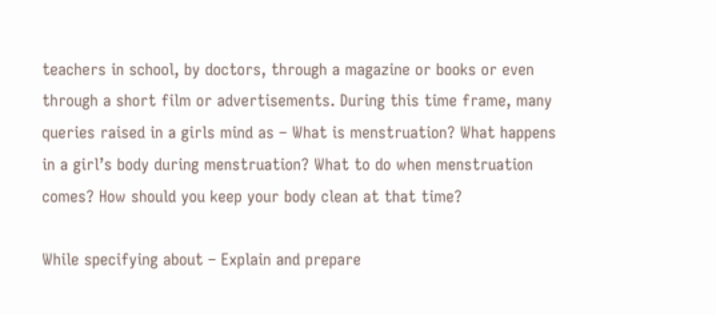teachers in school, by doctors, through a magazine or books or even through a short film or advertisements. During this time frame, many queries raised in a girls mind as – What is menstruation? What happens in a girl’s body during menstruation? What to do when menstruation comes? How should you keep your body clean at that time?

While specifying about – Explain and prepare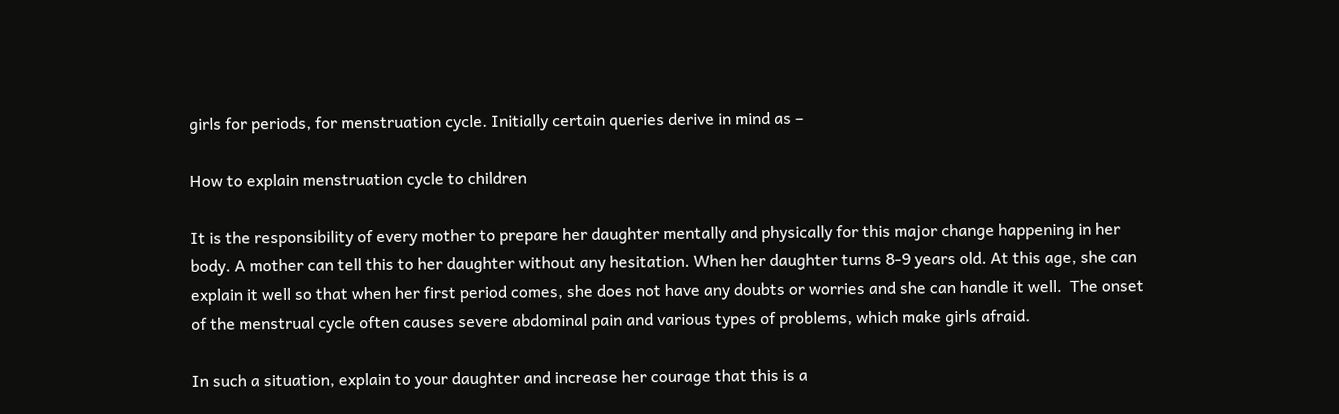girls for periods, for menstruation cycle. Initially certain queries derive in mind as –

How to explain menstruation cycle to children

It is the responsibility of every mother to prepare her daughter mentally and physically for this major change happening in her body. A mother can tell this to her daughter without any hesitation. When her daughter turns 8-9 years old. At this age, she can explain it well so that when her first period comes, she does not have any doubts or worries and she can handle it well.  The onset of the menstrual cycle often causes severe abdominal pain and various types of problems, which make girls afraid.

In such a situation, explain to your daughter and increase her courage that this is a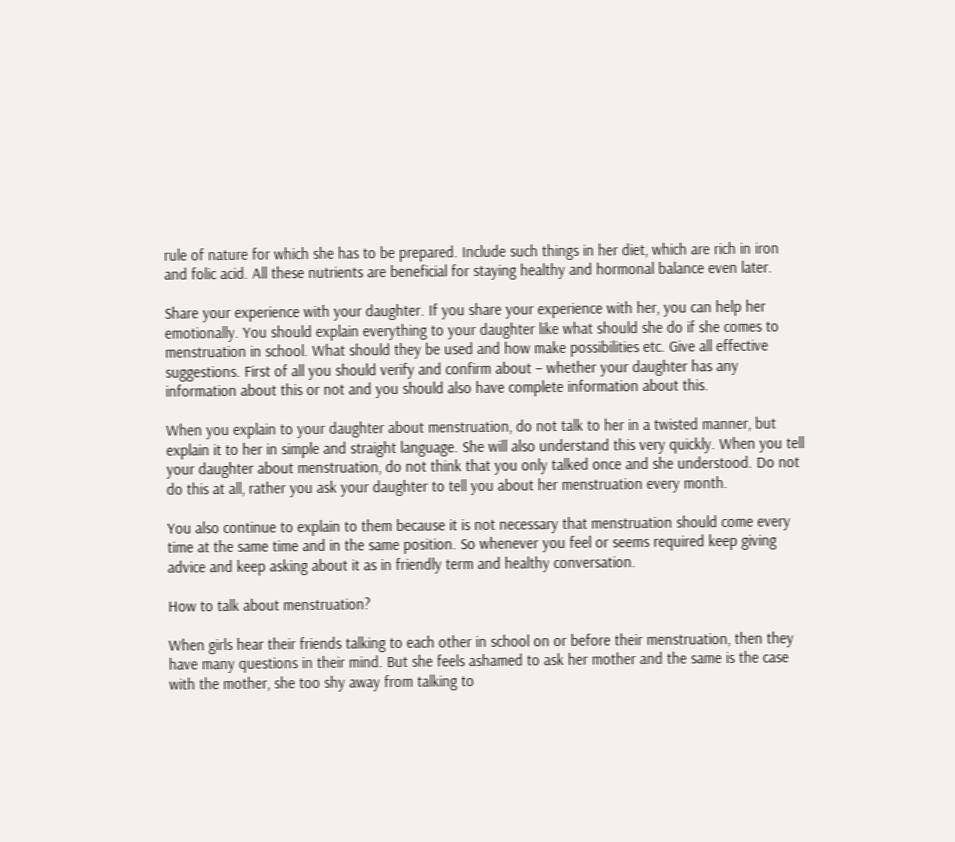rule of nature for which she has to be prepared. Include such things in her diet, which are rich in iron and folic acid. All these nutrients are beneficial for staying healthy and hormonal balance even later.

Share your experience with your daughter. If you share your experience with her, you can help her emotionally. You should explain everything to your daughter like what should she do if she comes to menstruation in school. What should they be used and how make possibilities etc. Give all effective suggestions. First of all you should verify and confirm about – whether your daughter has any information about this or not and you should also have complete information about this.

When you explain to your daughter about menstruation, do not talk to her in a twisted manner, but explain it to her in simple and straight language. She will also understand this very quickly. When you tell your daughter about menstruation, do not think that you only talked once and she understood. Do not do this at all, rather you ask your daughter to tell you about her menstruation every month.

You also continue to explain to them because it is not necessary that menstruation should come every time at the same time and in the same position. So whenever you feel or seems required keep giving advice and keep asking about it as in friendly term and healthy conversation.

How to talk about menstruation?

When girls hear their friends talking to each other in school on or before their menstruation, then they have many questions in their mind. But she feels ashamed to ask her mother and the same is the case with the mother, she too shy away from talking to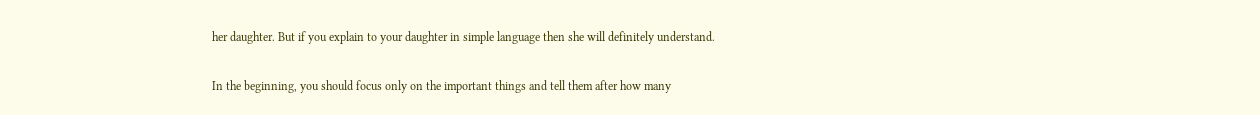her daughter. But if you explain to your daughter in simple language then she will definitely understand.

In the beginning, you should focus only on the important things and tell them after how many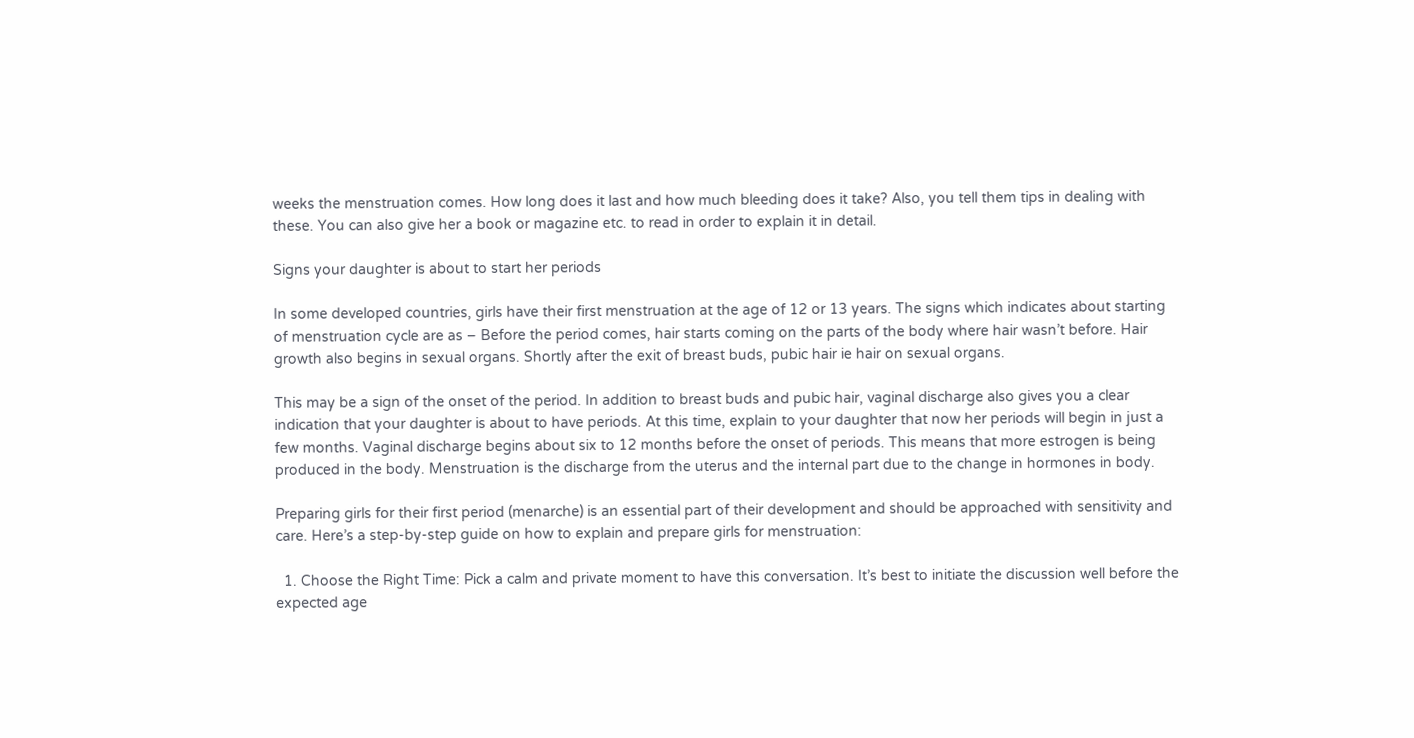weeks the menstruation comes. How long does it last and how much bleeding does it take? Also, you tell them tips in dealing with these. You can also give her a book or magazine etc. to read in order to explain it in detail.

Signs your daughter is about to start her periods

In some developed countries, girls have their first menstruation at the age of 12 or 13 years. The signs which indicates about starting of menstruation cycle are as – Before the period comes, hair starts coming on the parts of the body where hair wasn’t before. Hair growth also begins in sexual organs. Shortly after the exit of breast buds, pubic hair ie hair on sexual organs.

This may be a sign of the onset of the period. In addition to breast buds and pubic hair, vaginal discharge also gives you a clear indication that your daughter is about to have periods. At this time, explain to your daughter that now her periods will begin in just a few months. Vaginal discharge begins about six to 12 months before the onset of periods. This means that more estrogen is being produced in the body. Menstruation is the discharge from the uterus and the internal part due to the change in hormones in body.

Preparing girls for their first period (menarche) is an essential part of their development and should be approached with sensitivity and care. Here’s a step-by-step guide on how to explain and prepare girls for menstruation:

  1. Choose the Right Time: Pick a calm and private moment to have this conversation. It’s best to initiate the discussion well before the expected age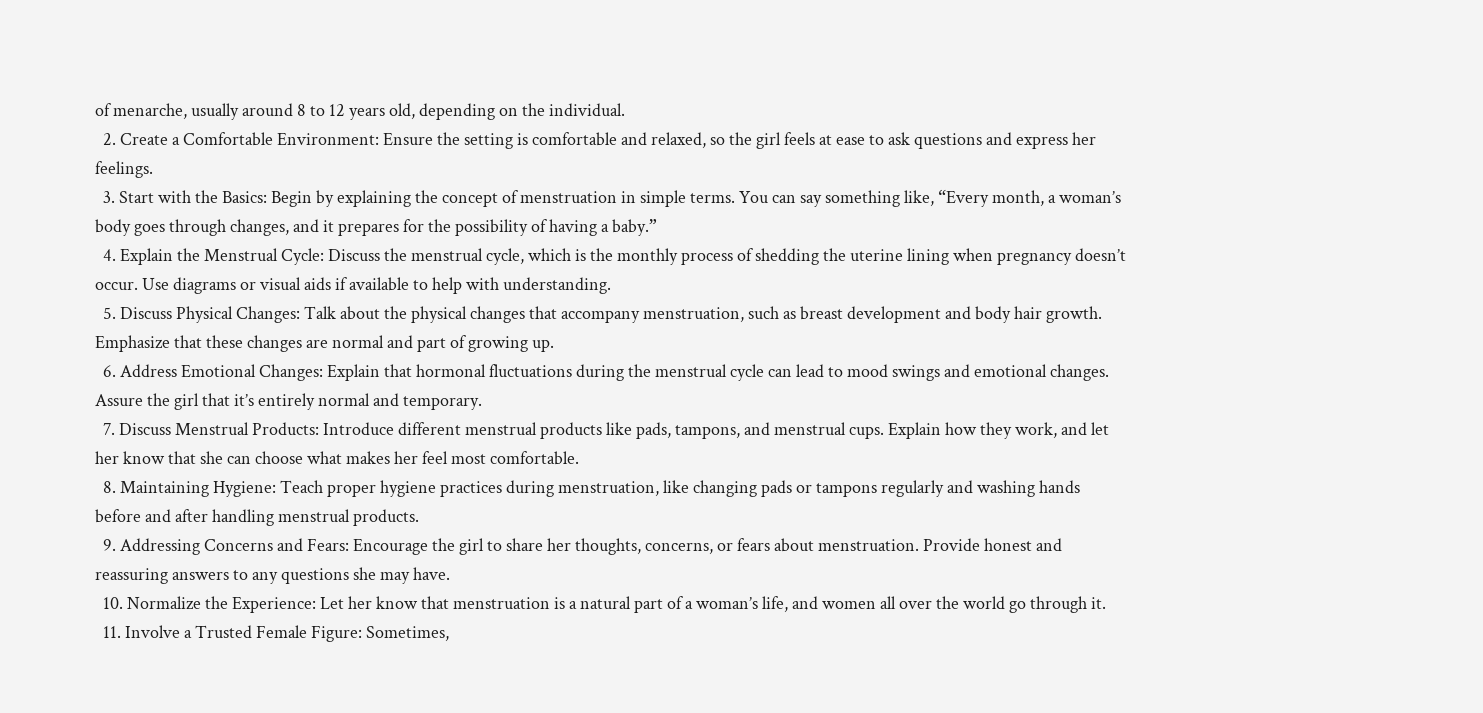of menarche, usually around 8 to 12 years old, depending on the individual.
  2. Create a Comfortable Environment: Ensure the setting is comfortable and relaxed, so the girl feels at ease to ask questions and express her feelings.
  3. Start with the Basics: Begin by explaining the concept of menstruation in simple terms. You can say something like, “Every month, a woman’s body goes through changes, and it prepares for the possibility of having a baby.”
  4. Explain the Menstrual Cycle: Discuss the menstrual cycle, which is the monthly process of shedding the uterine lining when pregnancy doesn’t occur. Use diagrams or visual aids if available to help with understanding.
  5. Discuss Physical Changes: Talk about the physical changes that accompany menstruation, such as breast development and body hair growth. Emphasize that these changes are normal and part of growing up.
  6. Address Emotional Changes: Explain that hormonal fluctuations during the menstrual cycle can lead to mood swings and emotional changes. Assure the girl that it’s entirely normal and temporary.
  7. Discuss Menstrual Products: Introduce different menstrual products like pads, tampons, and menstrual cups. Explain how they work, and let her know that she can choose what makes her feel most comfortable.
  8. Maintaining Hygiene: Teach proper hygiene practices during menstruation, like changing pads or tampons regularly and washing hands before and after handling menstrual products.
  9. Addressing Concerns and Fears: Encourage the girl to share her thoughts, concerns, or fears about menstruation. Provide honest and reassuring answers to any questions she may have.
  10. Normalize the Experience: Let her know that menstruation is a natural part of a woman’s life, and women all over the world go through it.
  11. Involve a Trusted Female Figure: Sometimes,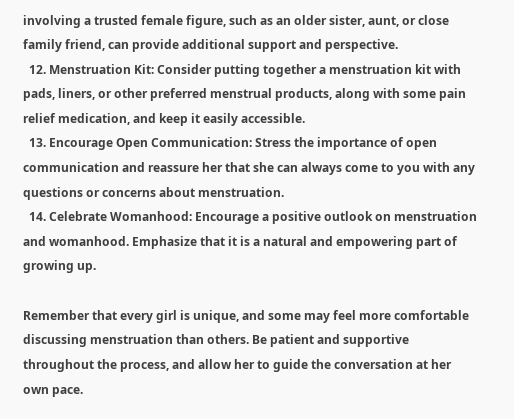involving a trusted female figure, such as an older sister, aunt, or close family friend, can provide additional support and perspective.
  12. Menstruation Kit: Consider putting together a menstruation kit with pads, liners, or other preferred menstrual products, along with some pain relief medication, and keep it easily accessible.
  13. Encourage Open Communication: Stress the importance of open communication and reassure her that she can always come to you with any questions or concerns about menstruation.
  14. Celebrate Womanhood: Encourage a positive outlook on menstruation and womanhood. Emphasize that it is a natural and empowering part of growing up.

Remember that every girl is unique, and some may feel more comfortable discussing menstruation than others. Be patient and supportive throughout the process, and allow her to guide the conversation at her own pace.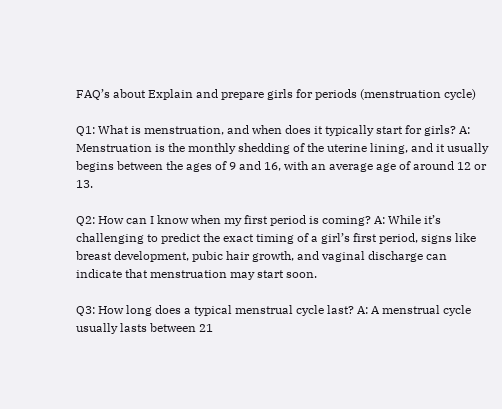FAQ’s about Explain and prepare girls for periods (menstruation cycle)

Q1: What is menstruation, and when does it typically start for girls? A: Menstruation is the monthly shedding of the uterine lining, and it usually begins between the ages of 9 and 16, with an average age of around 12 or 13.

Q2: How can I know when my first period is coming? A: While it’s challenging to predict the exact timing of a girl’s first period, signs like breast development, pubic hair growth, and vaginal discharge can indicate that menstruation may start soon.

Q3: How long does a typical menstrual cycle last? A: A menstrual cycle usually lasts between 21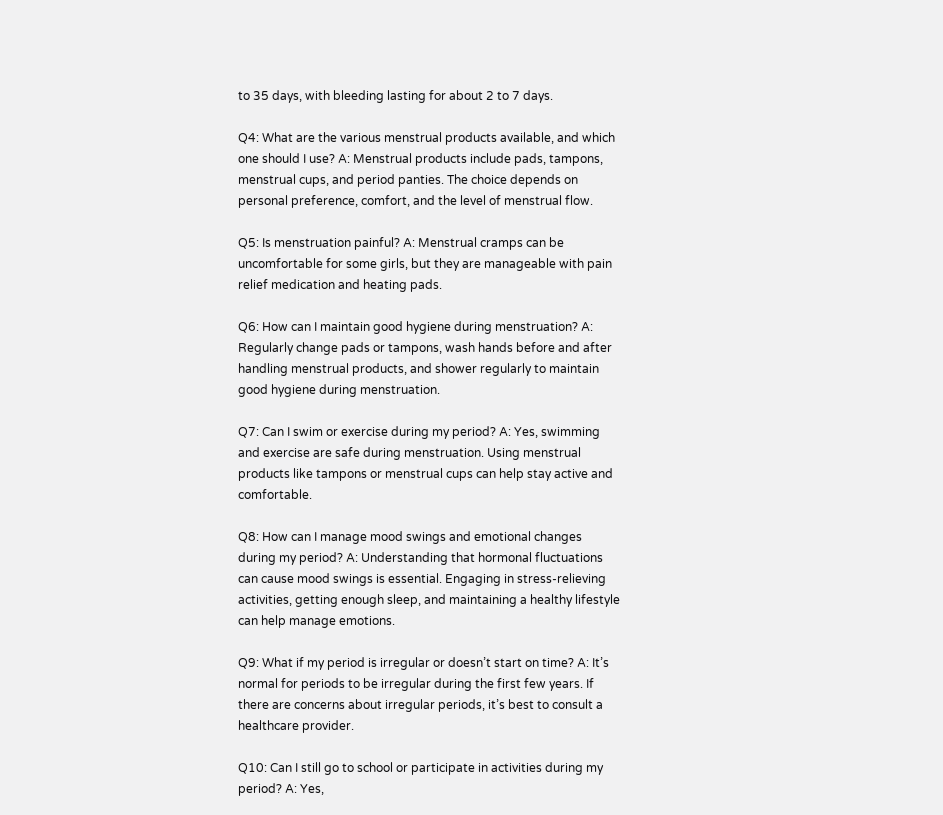to 35 days, with bleeding lasting for about 2 to 7 days.

Q4: What are the various menstrual products available, and which one should I use? A: Menstrual products include pads, tampons, menstrual cups, and period panties. The choice depends on personal preference, comfort, and the level of menstrual flow.

Q5: Is menstruation painful? A: Menstrual cramps can be uncomfortable for some girls, but they are manageable with pain relief medication and heating pads.

Q6: How can I maintain good hygiene during menstruation? A: Regularly change pads or tampons, wash hands before and after handling menstrual products, and shower regularly to maintain good hygiene during menstruation.

Q7: Can I swim or exercise during my period? A: Yes, swimming and exercise are safe during menstruation. Using menstrual products like tampons or menstrual cups can help stay active and comfortable.

Q8: How can I manage mood swings and emotional changes during my period? A: Understanding that hormonal fluctuations can cause mood swings is essential. Engaging in stress-relieving activities, getting enough sleep, and maintaining a healthy lifestyle can help manage emotions.

Q9: What if my period is irregular or doesn’t start on time? A: It’s normal for periods to be irregular during the first few years. If there are concerns about irregular periods, it’s best to consult a healthcare provider.

Q10: Can I still go to school or participate in activities during my period? A: Yes,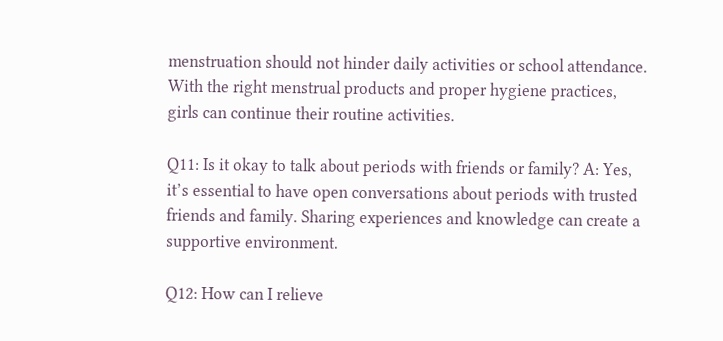menstruation should not hinder daily activities or school attendance. With the right menstrual products and proper hygiene practices, girls can continue their routine activities.

Q11: Is it okay to talk about periods with friends or family? A: Yes, it’s essential to have open conversations about periods with trusted friends and family. Sharing experiences and knowledge can create a supportive environment.

Q12: How can I relieve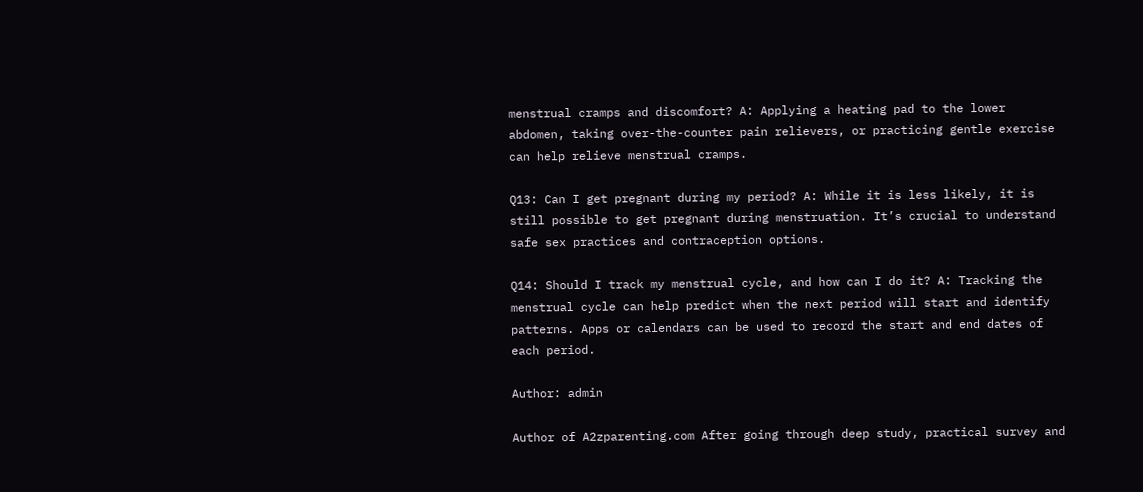menstrual cramps and discomfort? A: Applying a heating pad to the lower abdomen, taking over-the-counter pain relievers, or practicing gentle exercise can help relieve menstrual cramps.

Q13: Can I get pregnant during my period? A: While it is less likely, it is still possible to get pregnant during menstruation. It’s crucial to understand safe sex practices and contraception options.

Q14: Should I track my menstrual cycle, and how can I do it? A: Tracking the menstrual cycle can help predict when the next period will start and identify patterns. Apps or calendars can be used to record the start and end dates of each period.

Author: admin

Author of A2zparenting.com After going through deep study, practical survey and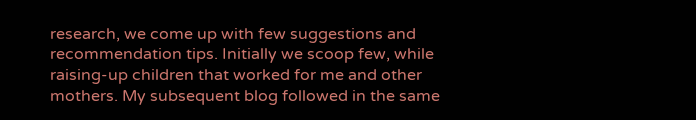research, we come up with few suggestions and recommendation tips. Initially we scoop few, while raising-up children that worked for me and other mothers. My subsequent blog followed in the same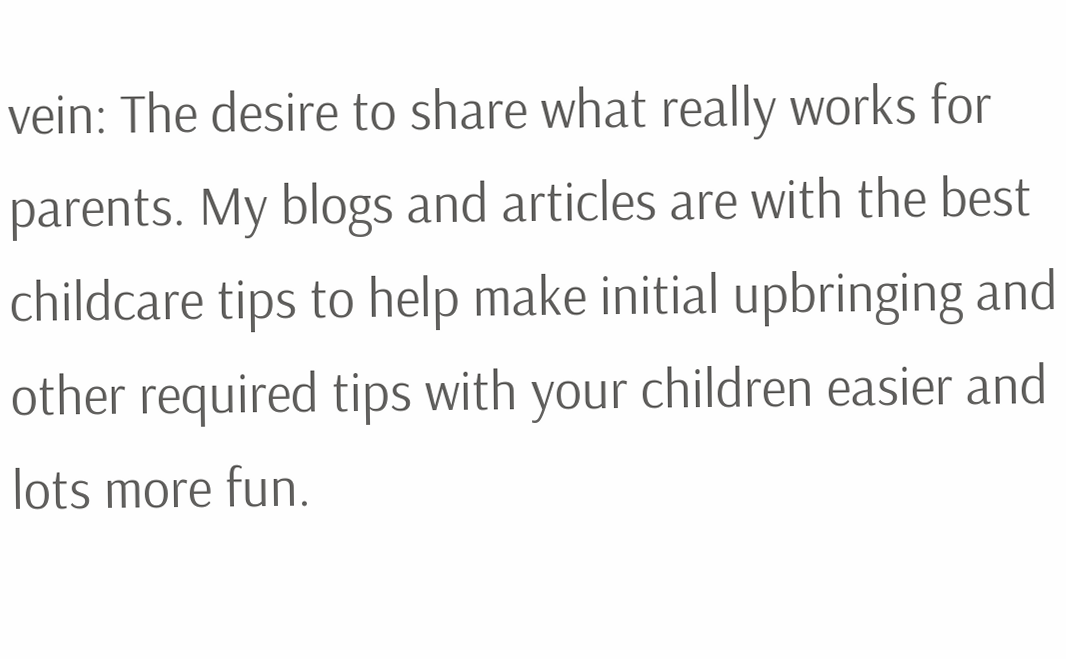vein: The desire to share what really works for parents. My blogs and articles are with the best childcare tips to help make initial upbringing and other required tips with your children easier and lots more fun.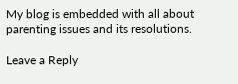My blog is embedded with all about parenting issues and its resolutions.

Leave a Reply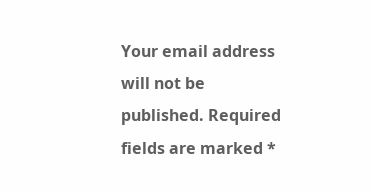Your email address will not be published. Required fields are marked *